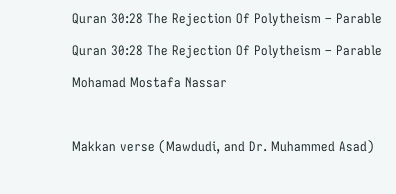Quran 30:28 The Rejection Of Polytheism – Parable

Quran 30:28 The Rejection Of Polytheism – Parable

Mohamad Mostafa Nassar



Makkan verse (Mawdudi, and Dr. Muhammed Asad)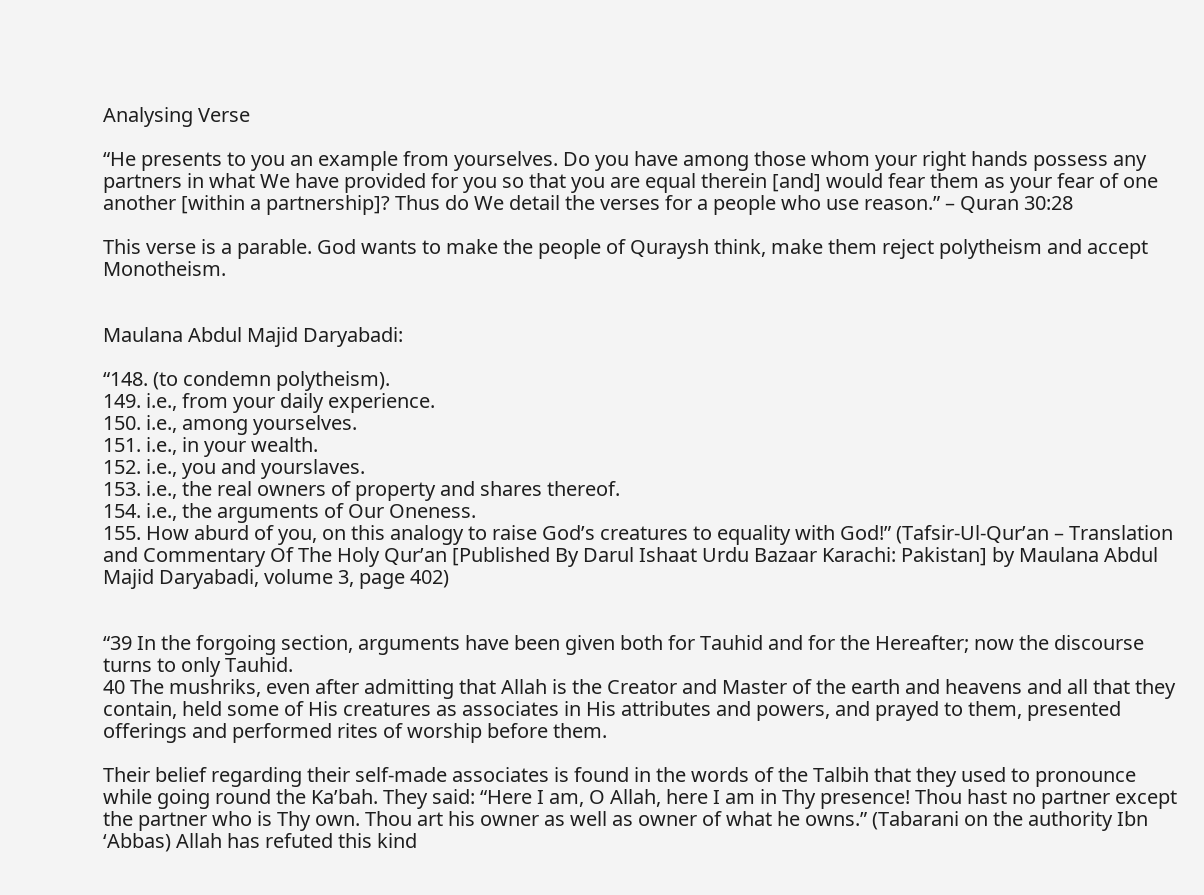Analysing Verse

“He presents to you an example from yourselves. Do you have among those whom your right hands possess any partners in what We have provided for you so that you are equal therein [and] would fear them as your fear of one another [within a partnership]? Thus do We detail the verses for a people who use reason.” – Quran 30:28

This verse is a parable. God wants to make the people of Quraysh think, make them reject polytheism and accept Monotheism.


Maulana Abdul Majid Daryabadi:

“148. (to condemn polytheism).
149. i.e., from your daily experience.
150. i.e., among yourselves.
151. i.e., in your wealth.
152. i.e., you and yourslaves.
153. i.e., the real owners of property and shares thereof.
154. i.e., the arguments of Our Oneness.
155. How aburd of you, on this analogy to raise God’s creatures to equality with God!” (Tafsir-Ul-Qur’an – Translation and Commentary Of The Holy Qur’an [Published By Darul Ishaat Urdu Bazaar Karachi: Pakistan] by Maulana Abdul Majid Daryabadi, volume 3, page 402)


“39 In the forgoing section, arguments have been given both for Tauhid and for the Hereafter; now the discourse turns to only Tauhid.
40 The mushriks, even after admitting that Allah is the Creator and Master of the earth and heavens and all that they contain, held some of His creatures as associates in His attributes and powers, and prayed to them, presented offerings and performed rites of worship before them.

Their belief regarding their self-made associates is found in the words of the Talbih that they used to pronounce while going round the Ka’bah. They said: “Here I am, O Allah, here I am in Thy presence! Thou hast no partner except the partner who is Thy own. Thou art his owner as well as owner of what he owns.” (Tabarani on the authority Ibn ‘Abbas) Allah has refuted this kind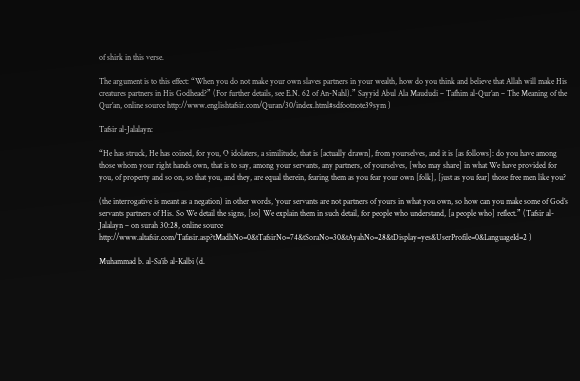of shirk in this verse.

The argument is to this effect: “When you do not make your own slaves partners in your wealth, how do you think and believe that Allah will make His creatures partners in His Godhead?” (For further details, see E.N. 62 of An-Nahl).” Sayyid Abul Ala Maududi – Tafhim al-Qur’an – The Meaning of the Qur’an, online source http://www.englishtafsir.com/Quran/30/index.html#sdfootnote39sym )

Tafsir al-Jalalayn:

“He has struck, He has coined, for you, O idolaters, a similitude, that is [actually drawn], from yourselves, and it is [as follows]: do you have among those whom your right hands own, that is to say, among your servants, any partners, of yourselves, [who may share] in what We have provided for you, of property and so on, so that you, and they, are equal therein, fearing them as you fear your own [folk], [just as you fear] those free men like you?

(the interrogative is meant as a negation) in other words, ‘your servants are not partners of yours in what you own, so how can you make some of God’s servants partners of His. So We detail the signs, [so] We explain them in such detail, for people who understand, [a people who] reflect.” (Tafsir al-Jalalayn – on surah 30:28, online source http://www.altafsir.com/Tafasir.asp?tMadhNo=0&tTafsirNo=74&tSoraNo=30&tAyahNo=28&tDisplay=yes&UserProfile=0&LanguageId=2 )

Muhammad b. al-Sa’ib al-Kalbi (d.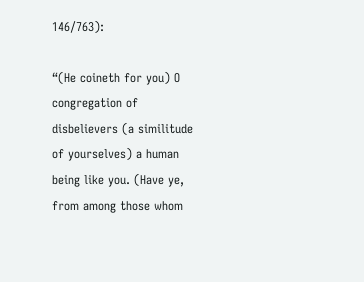146/763):

“(He coineth for you) O congregation of disbelievers (a similitude of yourselves) a human being like you. (Have ye, from among those whom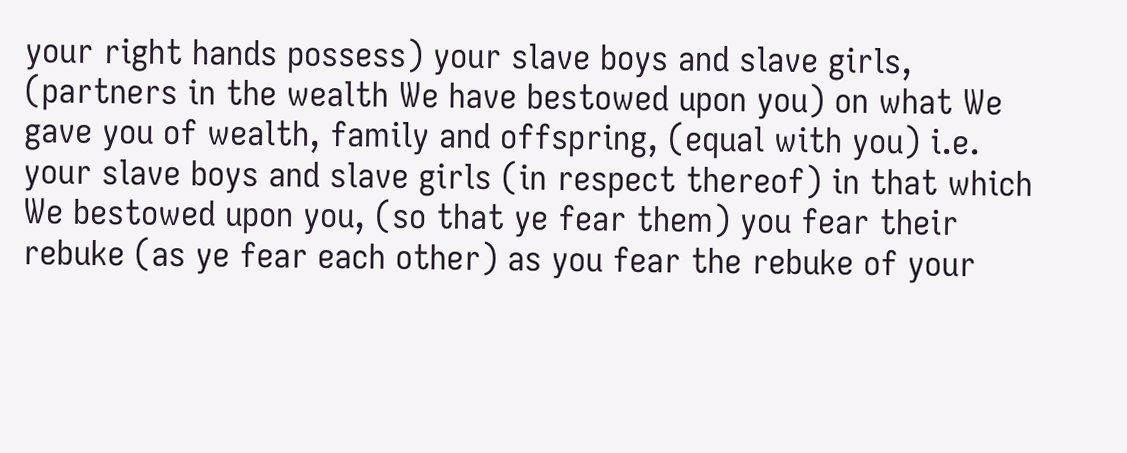your right hands possess) your slave boys and slave girls, (partners in the wealth We have bestowed upon you) on what We gave you of wealth, family and offspring, (equal with you) i.e. your slave boys and slave girls (in respect thereof) in that which We bestowed upon you, (so that ye fear them) you fear their rebuke (as ye fear each other) as you fear the rebuke of your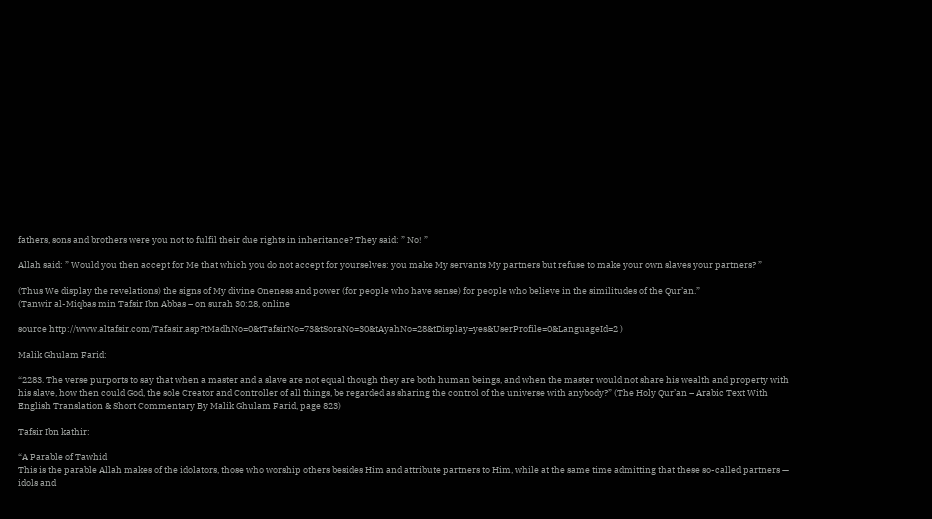fathers, sons and brothers were you not to fulfil their due rights in inheritance? They said: ” No! ”

Allah said: ” Would you then accept for Me that which you do not accept for yourselves: you make My servants My partners but refuse to make your own slaves your partners? ”

(Thus We display the revelations) the signs of My divine Oneness and power (for people who have sense) for people who believe in the similitudes of the Qur’an.”
(Tanwir al-Miqbas min Tafsir Ibn Abbas – on surah 30:28, online

source http://www.altafsir.com/Tafasir.asp?tMadhNo=0&tTafsirNo=73&tSoraNo=30&tAyahNo=28&tDisplay=yes&UserProfile=0&LanguageId=2 )

Malik Ghulam Farid:

“2283. The verse purports to say that when a master and a slave are not equal though they are both human beings, and when the master would not share his wealth and property with his slave, how then could God, the sole Creator and Controller of all things, be regarded as sharing the control of the universe with anybody?” (The Holy Qur’an – Arabic Text With English Translation & Short Commentary By Malik Ghulam Farid, page 823)

Tafsir Ibn kathir:

“A Parable of Tawhid
This is the parable Allah makes of the idolators, those who worship others besides Him and attribute partners to Him, while at the same time admitting that these so-called partners — idols and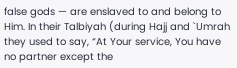false gods — are enslaved to and belong to Him. In their Talbiyah (during Hajj and `Umrah they used to say, “At Your service, You have no partner except the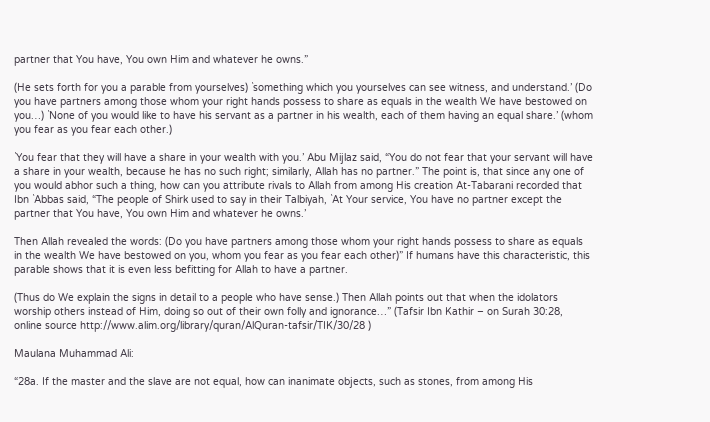partner that You have, You own Him and whatever he owns.”

(He sets forth for you a parable from yourselves) `something which you yourselves can see witness, and understand.’ (Do you have partners among those whom your right hands possess to share as equals in the wealth We have bestowed on you…) `None of you would like to have his servant as a partner in his wealth, each of them having an equal share.’ (whom you fear as you fear each other.)

`You fear that they will have a share in your wealth with you.’ Abu Mijlaz said, “You do not fear that your servant will have a share in your wealth, because he has no such right; similarly, Allah has no partner.” The point is, that since any one of you would abhor such a thing, how can you attribute rivals to Allah from among His creation At-Tabarani recorded that Ibn `Abbas said, “The people of Shirk used to say in their Talbiyah, `At Your service, You have no partner except the partner that You have, You own Him and whatever he owns.’

Then Allah revealed the words: (Do you have partners among those whom your right hands possess to share as equals in the wealth We have bestowed on you, whom you fear as you fear each other)” If humans have this characteristic, this parable shows that it is even less befitting for Allah to have a partner.

(Thus do We explain the signs in detail to a people who have sense.) Then Allah points out that when the idolators worship others instead of Him, doing so out of their own folly and ignorance…” (Tafsir Ibn Kathir – on Surah 30:28, online source http://www.alim.org/library/quran/AlQuran-tafsir/TIK/30/28 )

Maulana Muhammad Ali:

“28a. If the master and the slave are not equal, how can inanimate objects, such as stones, from among His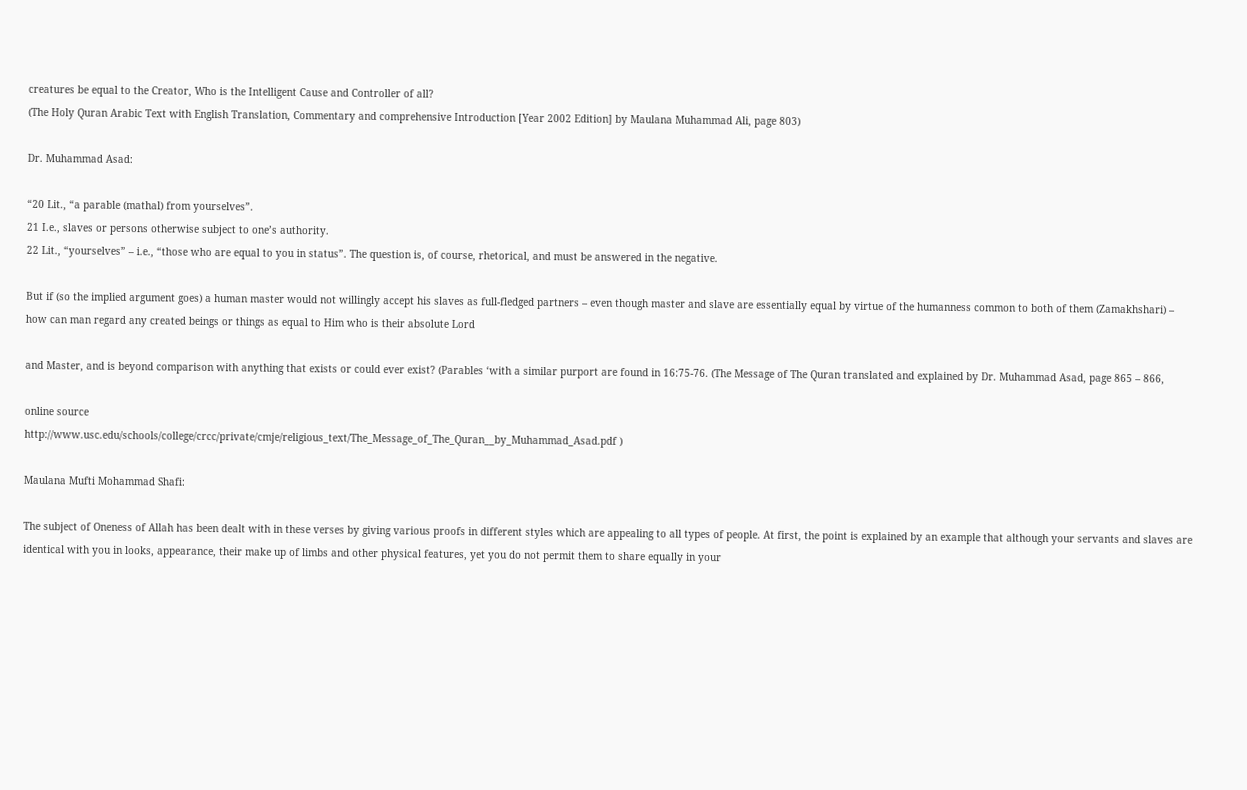creatures be equal to the Creator, Who is the Intelligent Cause and Controller of all?
(The Holy Quran Arabic Text with English Translation, Commentary and comprehensive Introduction [Year 2002 Edition] by Maulana Muhammad Ali, page 803)

Dr. Muhammad Asad:

“20 Lit., “a parable (mathal) from yourselves”.
21 I.e., slaves or persons otherwise subject to one’s authority.
22 Lit., “yourselves” – i.e., “those who are equal to you in status”. The question is, of course, rhetorical, and must be answered in the negative.

But if (so the implied argument goes) a human master would not willingly accept his slaves as full-fledged partners – even though master and slave are essentially equal by virtue of the humanness common to both of them (Zamakhshari) – how can man regard any created beings or things as equal to Him who is their absolute Lord

and Master, and is beyond comparison with anything that exists or could ever exist? (Parables ‘with a similar purport are found in 16:75-76. (The Message of The Quran translated and explained by Dr. Muhammad Asad, page 865 – 866,

online source
http://www.usc.edu/schools/college/crcc/private/cmje/religious_text/The_Message_of_The_Quran__by_Muhammad_Asad.pdf )

Maulana Mufti Mohammad Shafi:

The subject of Oneness of Allah has been dealt with in these verses by giving various proofs in different styles which are appealing to all types of people. At first, the point is explained by an example that although your servants and slaves are identical with you in looks, appearance, their make up of limbs and other physical features, yet you do not permit them to share equally in your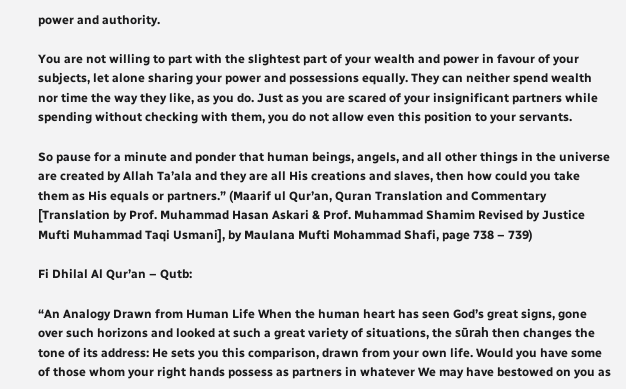power and authority.

You are not willing to part with the slightest part of your wealth and power in favour of your subjects, let alone sharing your power and possessions equally. They can neither spend wealth nor time the way they like, as you do. Just as you are scared of your insignificant partners while spending without checking with them, you do not allow even this position to your servants.

So pause for a minute and ponder that human beings, angels, and all other things in the universe are created by Allah Ta’ala and they are all His creations and slaves, then how could you take them as His equals or partners.” (Maarif ul Qur’an, Quran Translation and Commentary [Translation by Prof. Muhammad Hasan Askari & Prof. Muhammad Shamim Revised by Justice Mufti Muhammad Taqi Usmani], by Maulana Mufti Mohammad Shafi, page 738 – 739)

Fi Dhilal Al Qur’an – Qutb:

“An Analogy Drawn from Human Life When the human heart has seen God’s great signs, gone over such horizons and looked at such a great variety of situations, the sūrah then changes the tone of its address: He sets you this comparison, drawn from your own life. Would you have some of those whom your right hands possess as partners in whatever We may have bestowed on you as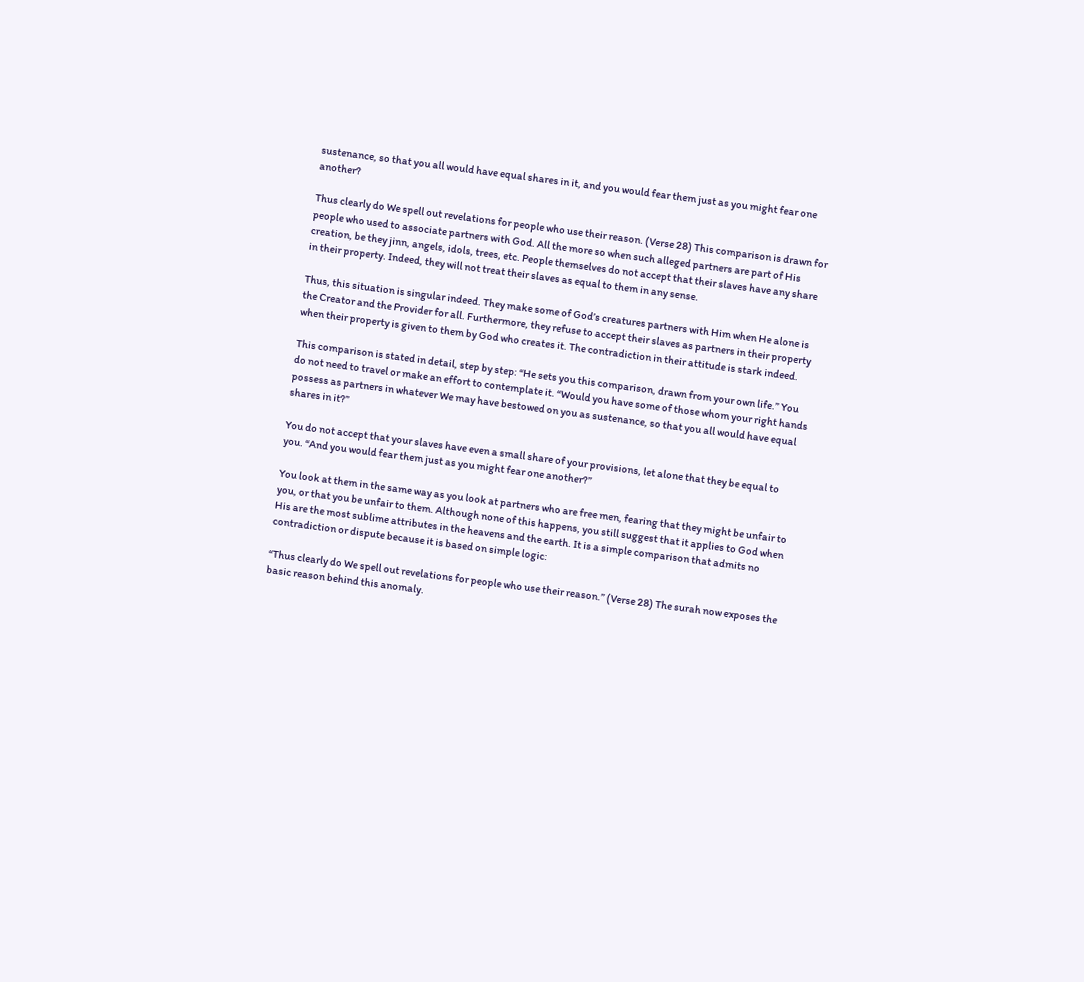sustenance, so that you all would have equal shares in it, and you would fear them just as you might fear one another?

Thus clearly do We spell out revelations for people who use their reason. (Verse 28) This comparison is drawn for people who used to associate partners with God. All the more so when such alleged partners are part of His creation, be they jinn, angels, idols, trees, etc. People themselves do not accept that their slaves have any share in their property. Indeed, they will not treat their slaves as equal to them in any sense.

Thus, this situation is singular indeed. They make some of God’s creatures partners with Him when He alone is the Creator and the Provider for all. Furthermore, they refuse to accept their slaves as partners in their property when their property is given to them by God who creates it. The contradiction in their attitude is stark indeed.

This comparison is stated in detail, step by step: “He sets you this comparison, drawn from your own life.” You do not need to travel or make an effort to contemplate it. “Would you have some of those whom your right hands possess as partners in whatever We may have bestowed on you as sustenance, so that you all would have equal shares in it?”

You do not accept that your slaves have even a small share of your provisions, let alone that they be equal to you. “And you would fear them just as you might fear one another?”

You look at them in the same way as you look at partners who are free men, fearing that they might be unfair to you, or that you be unfair to them. Although none of this happens, you still suggest that it applies to God when His are the most sublime attributes in the heavens and the earth. It is a simple comparison that admits no contradiction or dispute because it is based on simple logic:

“Thus clearly do We spell out revelations for people who use their reason.” (Verse 28) The surah now exposes the basic reason behind this anomaly.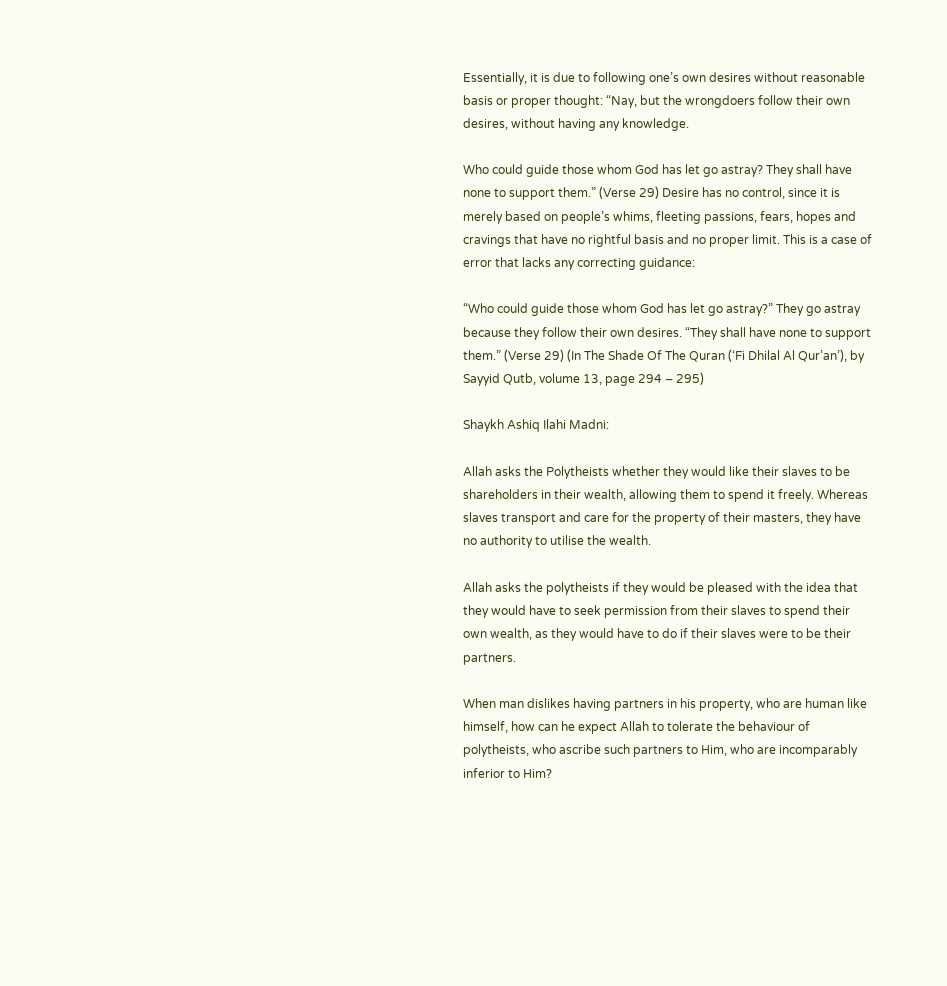Essentially, it is due to following one’s own desires without reasonable basis or proper thought: “Nay, but the wrongdoers follow their own desires, without having any knowledge.

Who could guide those whom God has let go astray? They shall have none to support them.” (Verse 29) Desire has no control, since it is merely based on people’s whims, fleeting passions, fears, hopes and cravings that have no rightful basis and no proper limit. This is a case of error that lacks any correcting guidance:

“Who could guide those whom God has let go astray?” They go astray because they follow their own desires. “They shall have none to support them.” (Verse 29) (In The Shade Of The Quran (‘Fi Dhilal Al Qur’an’), by Sayyid Qutb, volume 13, page 294 – 295)

Shaykh Ashiq Ilahi Madni:

Allah asks the Polytheists whether they would like their slaves to be shareholders in their wealth, allowing them to spend it freely. Whereas slaves transport and care for the property of their masters, they have no authority to utilise the wealth.

Allah asks the polytheists if they would be pleased with the idea that they would have to seek permission from their slaves to spend their own wealth, as they would have to do if their slaves were to be their partners.

When man dislikes having partners in his property, who are human like himself, how can he expect Allah to tolerate the behaviour of polytheists, who ascribe such partners to Him, who are incomparably inferior to Him?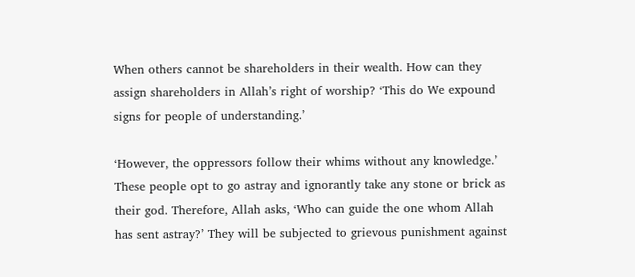When others cannot be shareholders in their wealth. How can they assign shareholders in Allah’s right of worship? ‘This do We expound signs for people of understanding.’

‘However, the oppressors follow their whims without any knowledge.’ These people opt to go astray and ignorantly take any stone or brick as their god. Therefore, Allah asks, ‘Who can guide the one whom Allah has sent astray?’ They will be subjected to grievous punishment against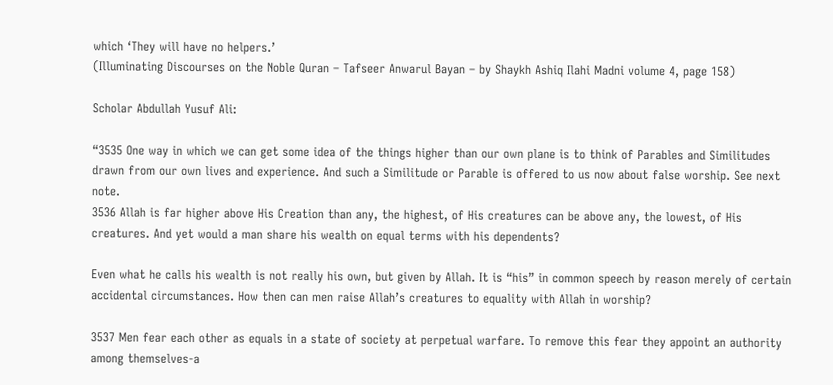which ‘They will have no helpers.’
(Illuminating Discourses on the Noble Quran – Tafseer Anwarul Bayan – by Shaykh Ashiq Ilahi Madni volume 4, page 158)

Scholar Abdullah Yusuf Ali:

“3535 One way in which we can get some idea of the things higher than our own plane is to think of Parables and Similitudes drawn from our own lives and experience. And such a Similitude or Parable is offered to us now about false worship. See next note.
3536 Allah is far higher above His Creation than any, the highest, of His creatures can be above any, the lowest, of His creatures. And yet would a man share his wealth on equal terms with his dependents?

Even what he calls his wealth is not really his own, but given by Allah. It is “his” in common speech by reason merely of certain accidental circumstances. How then can men raise Allah’s creatures to equality with Allah in worship?

3537 Men fear each other as equals in a state of society at perpetual warfare. To remove this fear they appoint an authority among themselves-a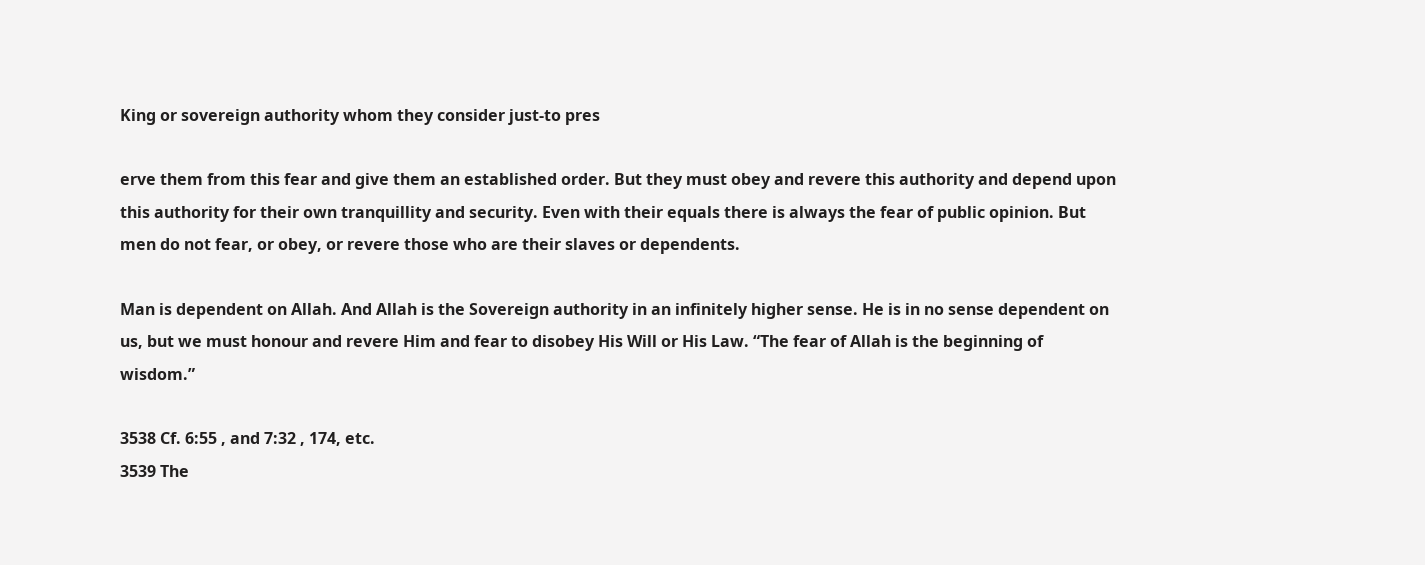King or sovereign authority whom they consider just-to pres

erve them from this fear and give them an established order. But they must obey and revere this authority and depend upon this authority for their own tranquillity and security. Even with their equals there is always the fear of public opinion. But men do not fear, or obey, or revere those who are their slaves or dependents.

Man is dependent on Allah. And Allah is the Sovereign authority in an infinitely higher sense. He is in no sense dependent on us, but we must honour and revere Him and fear to disobey His Will or His Law. “The fear of Allah is the beginning of wisdom.”

3538 Cf. 6:55 , and 7:32 , 174, etc.
3539 The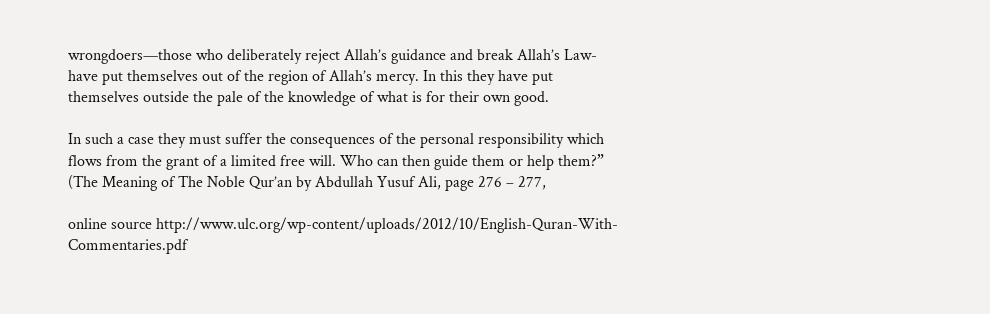wrongdoers—those who deliberately reject Allah’s guidance and break Allah’s Law-have put themselves out of the region of Allah’s mercy. In this they have put themselves outside the pale of the knowledge of what is for their own good.

In such a case they must suffer the consequences of the personal responsibility which flows from the grant of a limited free will. Who can then guide them or help them?” (The Meaning of The Noble Qur’an by Abdullah Yusuf Ali, page 276 – 277,

online source http://www.ulc.org/wp-content/uploads/2012/10/English-Quran-With-Commentaries.pdf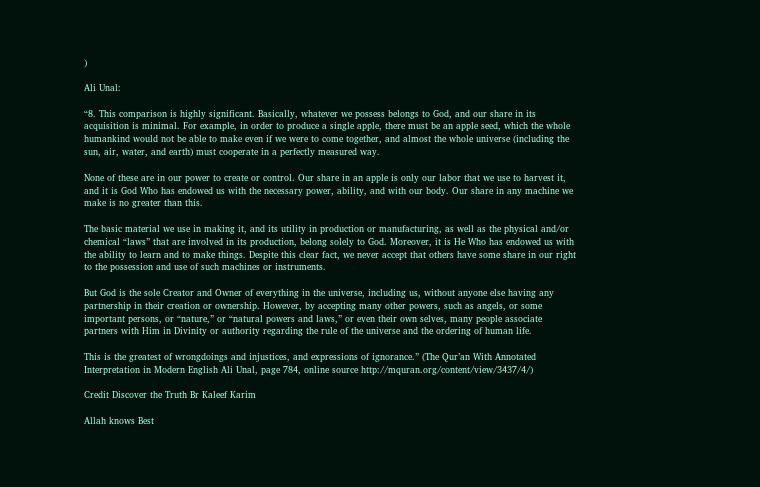)

Ali Unal:

“8. This comparison is highly significant. Basically, whatever we possess belongs to God, and our share in its acquisition is minimal. For example, in order to produce a single apple, there must be an apple seed, which the whole humankind would not be able to make even if we were to come together, and almost the whole universe (including the sun, air, water, and earth) must cooperate in a perfectly measured way.

None of these are in our power to create or control. Our share in an apple is only our labor that we use to harvest it, and it is God Who has endowed us with the necessary power, ability, and with our body. Our share in any machine we make is no greater than this.

The basic material we use in making it, and its utility in production or manufacturing, as well as the physical and/or chemical “laws” that are involved in its production, belong solely to God. Moreover, it is He Who has endowed us with the ability to learn and to make things. Despite this clear fact, we never accept that others have some share in our right to the possession and use of such machines or instruments.

But God is the sole Creator and Owner of everything in the universe, including us, without anyone else having any partnership in their creation or ownership. However, by accepting many other powers, such as angels, or some important persons, or “nature,” or “natural powers and laws,” or even their own selves, many people associate partners with Him in Divinity or authority regarding the rule of the universe and the ordering of human life.

This is the greatest of wrongdoings and injustices, and expressions of ignorance.” (The Qur’an With Annotated Interpretation in Modern English Ali Unal, page 784, online source http://mquran.org/content/view/3437/4/)

Credit Discover the Truth Br Kaleef Karim

Allah knows Best